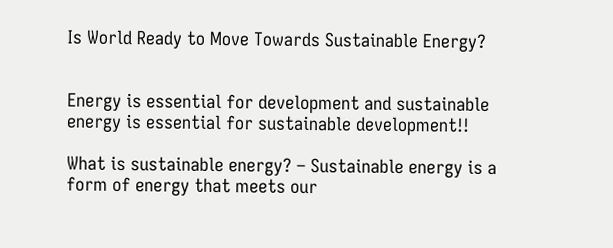Is World Ready to Move Towards Sustainable Energy?


Energy is essential for development and sustainable energy is essential for sustainable development!!

What is sustainable energy? – Sustainable energy is a form of energy that meets our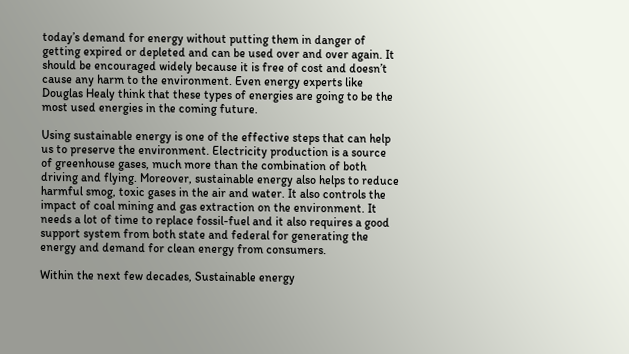today’s demand for energy without putting them in danger of getting expired or depleted and can be used over and over again. It should be encouraged widely because it is free of cost and doesn’t cause any harm to the environment. Even energy experts like Douglas Healy think that these types of energies are going to be the most used energies in the coming future.

Using sustainable energy is one of the effective steps that can help us to preserve the environment. Electricity production is a source of greenhouse gases, much more than the combination of both driving and flying. Moreover, sustainable energy also helps to reduce harmful smog, toxic gases in the air and water. It also controls the impact of coal mining and gas extraction on the environment. It needs a lot of time to replace fossil-fuel and it also requires a good support system from both state and federal for generating the energy and demand for clean energy from consumers.

Within the next few decades, Sustainable energy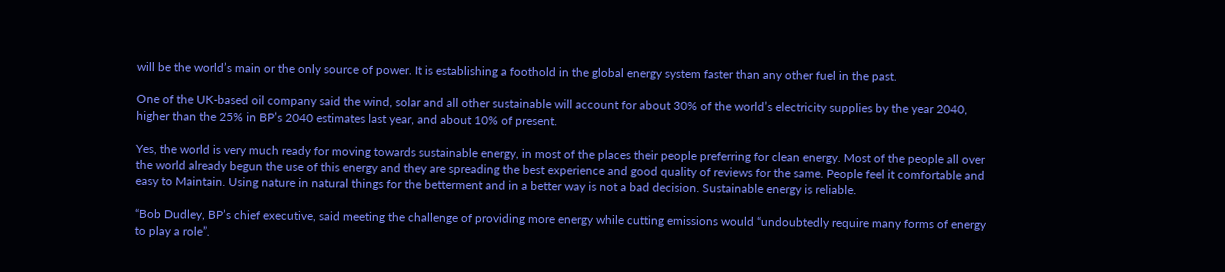will be the world’s main or the only source of power. It is establishing a foothold in the global energy system faster than any other fuel in the past.

One of the UK-based oil company said the wind, solar and all other sustainable will account for about 30% of the world’s electricity supplies by the year 2040, higher than the 25% in BP’s 2040 estimates last year, and about 10% of present.

Yes, the world is very much ready for moving towards sustainable energy, in most of the places their people preferring for clean energy. Most of the people all over the world already begun the use of this energy and they are spreading the best experience and good quality of reviews for the same. People feel it comfortable and easy to Maintain. Using nature in natural things for the betterment and in a better way is not a bad decision. Sustainable energy is reliable.

“Bob Dudley, BP’s chief executive, said meeting the challenge of providing more energy while cutting emissions would “undoubtedly require many forms of energy to play a role”.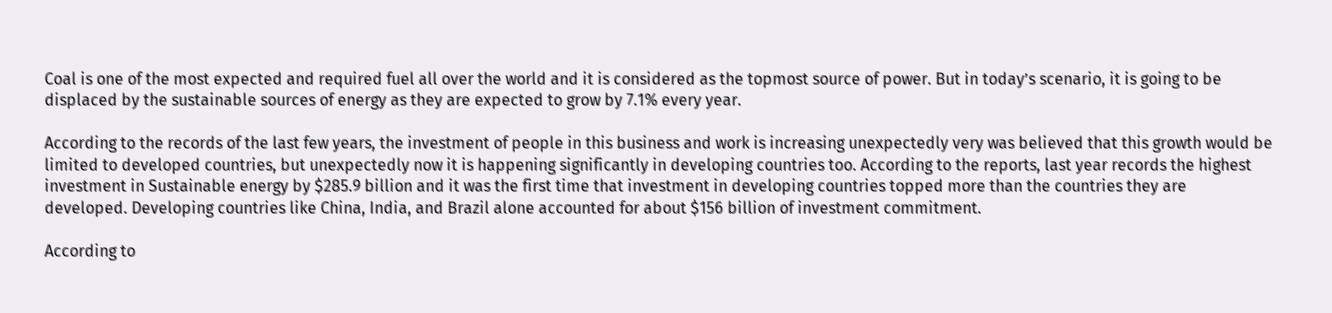Coal is one of the most expected and required fuel all over the world and it is considered as the topmost source of power. But in today’s scenario, it is going to be displaced by the sustainable sources of energy as they are expected to grow by 7.1% every year.

According to the records of the last few years, the investment of people in this business and work is increasing unexpectedly very was believed that this growth would be limited to developed countries, but unexpectedly now it is happening significantly in developing countries too. According to the reports, last year records the highest investment in Sustainable energy by $285.9 billion and it was the first time that investment in developing countries topped more than the countries they are developed. Developing countries like China, India, and Brazil alone accounted for about $156 billion of investment commitment.

According to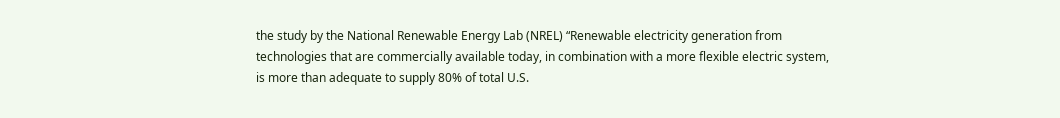the study by the National Renewable Energy Lab (NREL) “Renewable electricity generation from technologies that are commercially available today, in combination with a more flexible electric system, is more than adequate to supply 80% of total U.S.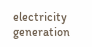electricity generation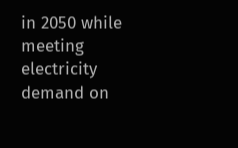in 2050 while meeting electricity demand on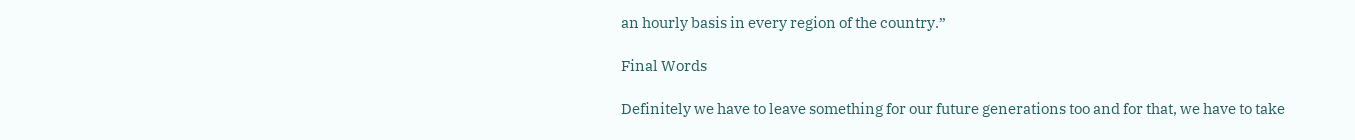an hourly basis in every region of the country.”

Final Words

Definitely we have to leave something for our future generations too and for that, we have to take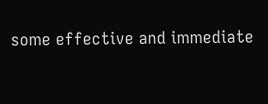some effective and immediate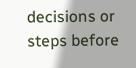decisions or steps before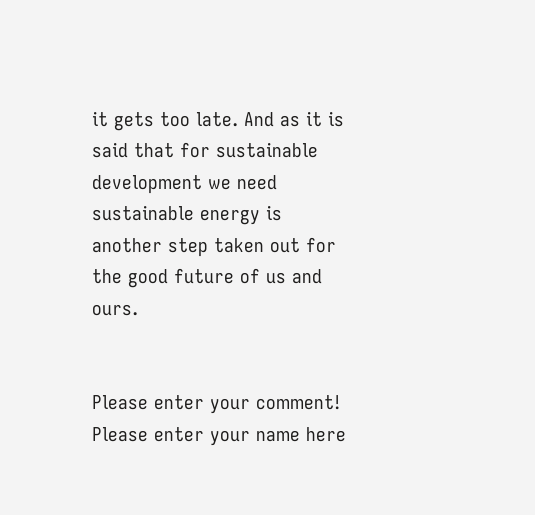it gets too late. And as it is said that for sustainable development we need sustainable energy is another step taken out for the good future of us and ours.


Please enter your comment!
Please enter your name here